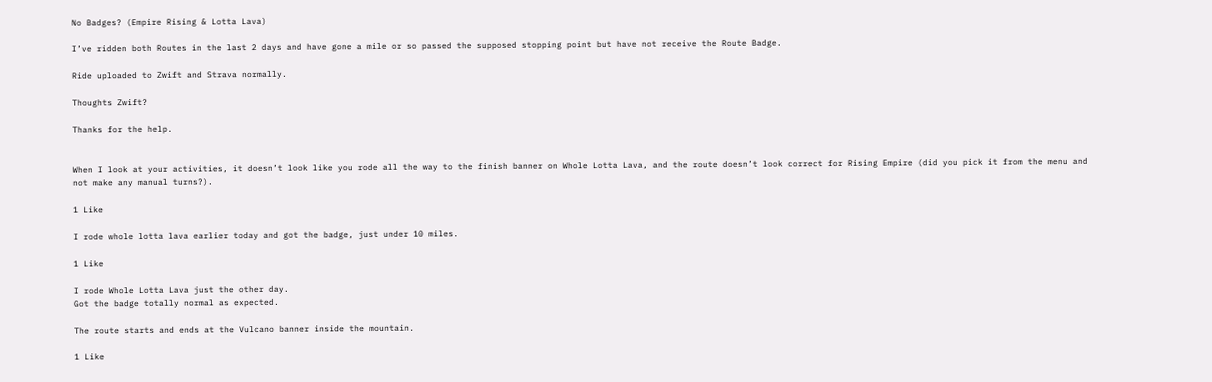No Badges? (Empire Rising & Lotta Lava)

I’ve ridden both Routes in the last 2 days and have gone a mile or so passed the supposed stopping point but have not receive the Route Badge.

Ride uploaded to Zwift and Strava normally.

Thoughts Zwift?

Thanks for the help.


When I look at your activities, it doesn’t look like you rode all the way to the finish banner on Whole Lotta Lava, and the route doesn’t look correct for Rising Empire (did you pick it from the menu and not make any manual turns?).

1 Like

I rode whole lotta lava earlier today and got the badge, just under 10 miles.

1 Like

I rode Whole Lotta Lava just the other day.
Got the badge totally normal as expected.

The route starts and ends at the Vulcano banner inside the mountain.

1 Like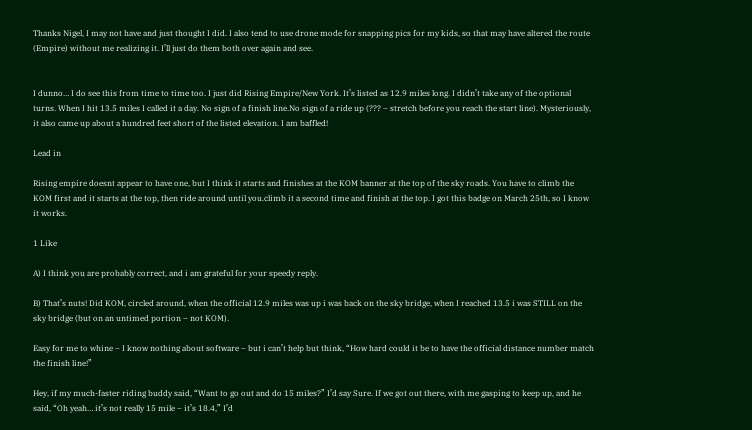Thanks Nigel, I may not have and just thought I did. I also tend to use drone mode for snapping pics for my kids, so that may have altered the route (Empire) without me realizing it. I’ll just do them both over again and see.


I dunno… I do see this from time to time too. I just did Rising Empire/New York. It’s listed as 12.9 miles long. I didn’t take any of the optional turns. When I hit 13.5 miles I called it a day. No sign of a finish line.No sign of a ride up (??? – stretch before you reach the start line). Mysteriously, it also came up about a hundred feet short of the listed elevation. I am baffled!

Lead in

Rising empire doesnt appear to have one, but I think it starts and finishes at the KOM banner at the top of the sky roads. You have to climb the KOM first and it starts at the top, then ride around until you.climb it a second time and finish at the top. I got this badge on March 25th, so I know it works.

1 Like

A) I think you are probably correct, and i am grateful for your speedy reply.

B) That’s nuts! Did KOM, circled around, when the official 12.9 miles was up i was back on the sky bridge, when I reached 13.5 i was STILL on the sky bridge (but on an untimed portion – not KOM).

Easy for me to whine – I know nothing about software – but i can’t help but think, “How hard could it be to have the official distance number match the finish line!”

Hey, if my much-faster riding buddy said, “Want to go out and do 15 miles?” I’d say Sure. If we got out there, with me gasping to keep up, and he said, “Oh yeah… it’s not really 15 mile – it’s 18.4,” I’d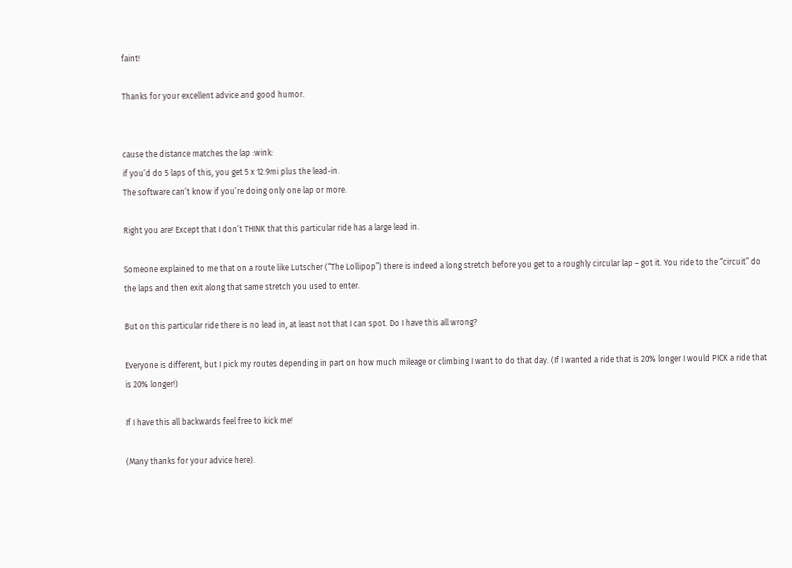faint!

Thanks for your excellent advice and good humor.


cause the distance matches the lap :wink:
if you’d do 5 laps of this, you get 5 x 12.9mi plus the lead-in.
The software can’t know if you’re doing only one lap or more.

Right you are! Except that I don’t THINK that this particular ride has a large lead in.

Someone explained to me that on a route like Lutscher (“The Lollipop”) there is indeed a long stretch before you get to a roughly circular lap – got it. You ride to the “circuit” do the laps and then exit along that same stretch you used to enter.

But on this particular ride there is no lead in, at least not that I can spot. Do I have this all wrong?

Everyone is different, but I pick my routes depending in part on how much mileage or climbing I want to do that day. (If I wanted a ride that is 20% longer I would PICK a ride that is 20% longer!)

If I have this all backwards feel free to kick me!

(Many thanks for your advice here).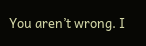You aren’t wrong. I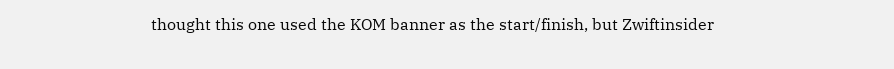thought this one used the KOM banner as the start/finish, but Zwiftinsider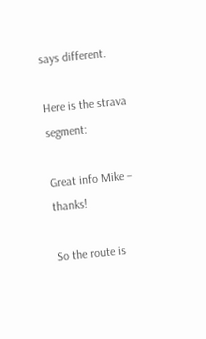says different.

Here is the strava segment:

Great info Mike – thanks!

So the route is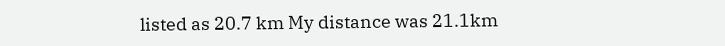listed as 20.7 km My distance was 21.1km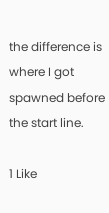the difference is where I got spawned before the start line.

1 Like